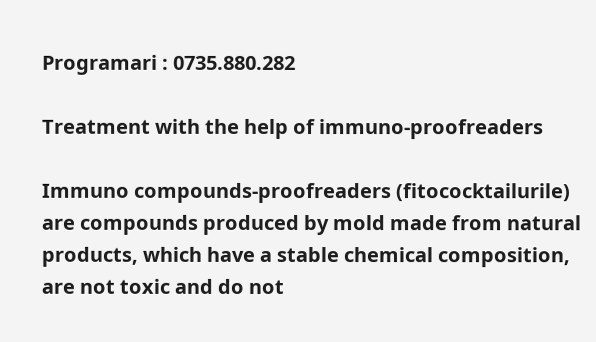Programari : 0735.880.282

Treatment with the help of immuno-proofreaders

Immuno compounds-proofreaders (fitococktailurile) are compounds produced by mold made from natural products, which have a stable chemical composition, are not toxic and do not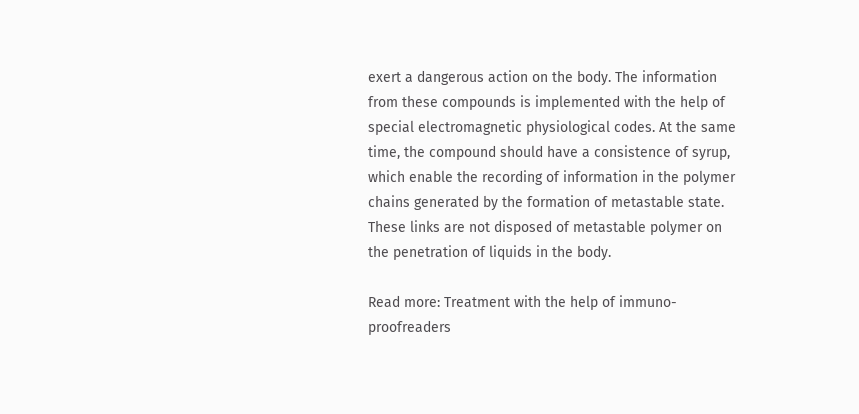exert a dangerous action on the body. The information from these compounds is implemented with the help of special electromagnetic physiological codes. At the same time, the compound should have a consistence of syrup, which enable the recording of information in the polymer chains generated by the formation of metastable state. These links are not disposed of metastable polymer on the penetration of liquids in the body.

Read more: Treatment with the help of immuno-proofreaders